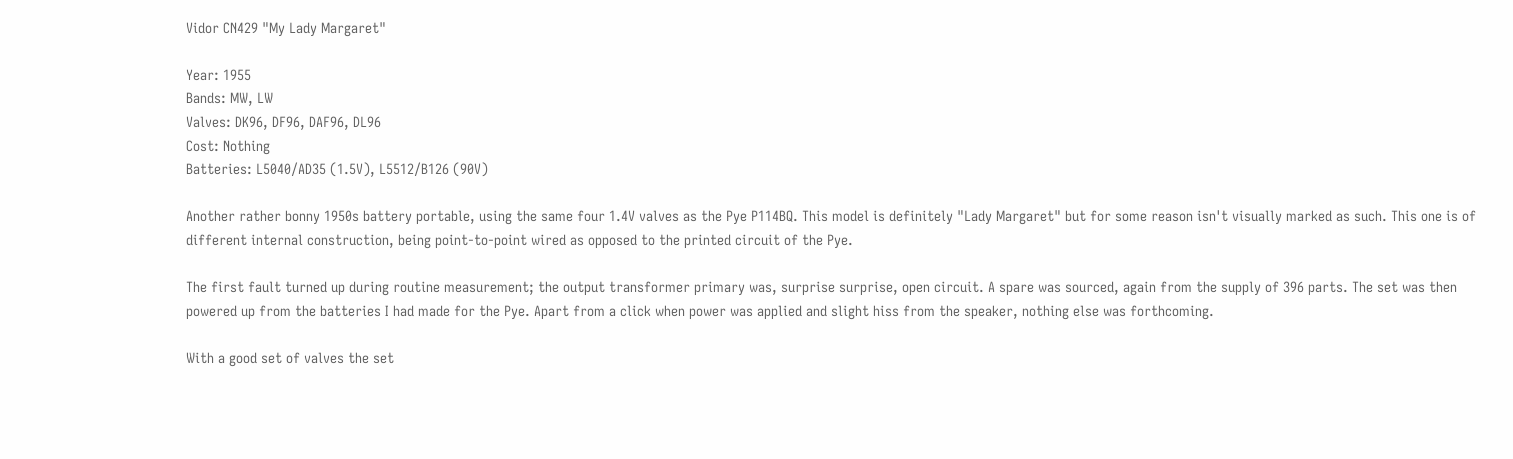Vidor CN429 "My Lady Margaret"

Year: 1955
Bands: MW, LW
Valves: DK96, DF96, DAF96, DL96
Cost: Nothing
Batteries: L5040/AD35 (1.5V), L5512/B126 (90V)

Another rather bonny 1950s battery portable, using the same four 1.4V valves as the Pye P114BQ. This model is definitely "Lady Margaret" but for some reason isn't visually marked as such. This one is of different internal construction, being point-to-point wired as opposed to the printed circuit of the Pye.

The first fault turned up during routine measurement; the output transformer primary was, surprise surprise, open circuit. A spare was sourced, again from the supply of 396 parts. The set was then powered up from the batteries I had made for the Pye. Apart from a click when power was applied and slight hiss from the speaker, nothing else was forthcoming.

With a good set of valves the set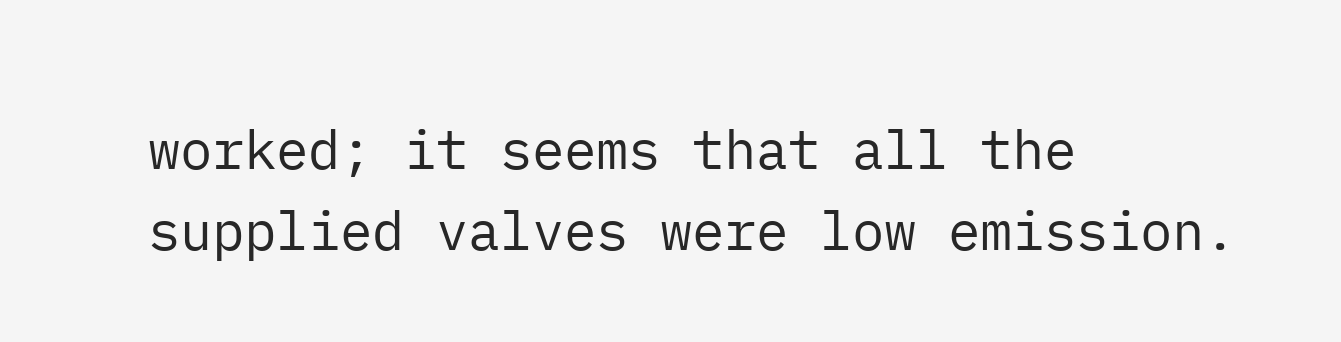worked; it seems that all the supplied valves were low emission.